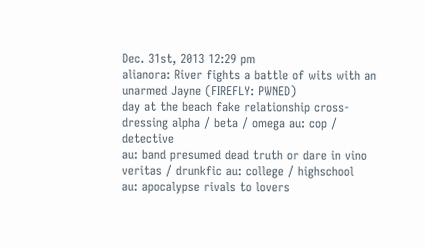Dec. 31st, 2013 12:29 pm
alianora: River fights a battle of wits with an unarmed Jayne (FIREFLY: PWNED)
day at the beach fake relationship cross-dressing alpha / beta / omega au: cop / detective
au: band presumed dead truth or dare in vino veritas / drunkfic au: college / highschool
au: apocalypse rivals to lovers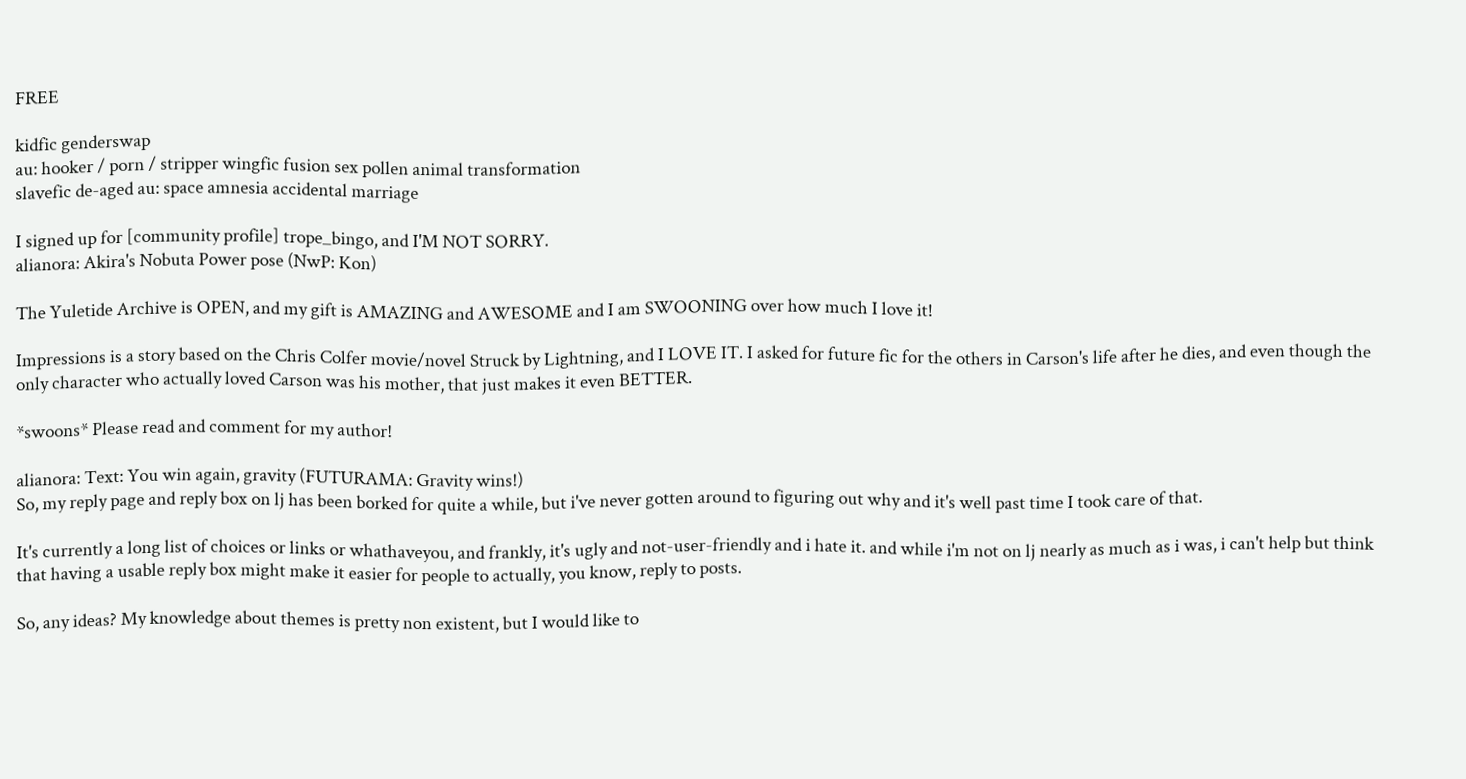FREE

kidfic genderswap
au: hooker / porn / stripper wingfic fusion sex pollen animal transformation
slavefic de-aged au: space amnesia accidental marriage

I signed up for [community profile] trope_bingo, and I'M NOT SORRY.
alianora: Akira's Nobuta Power pose (NwP: Kon)

The Yuletide Archive is OPEN, and my gift is AMAZING and AWESOME and I am SWOONING over how much I love it!

Impressions is a story based on the Chris Colfer movie/novel Struck by Lightning, and I LOVE IT. I asked for future fic for the others in Carson's life after he dies, and even though the only character who actually loved Carson was his mother, that just makes it even BETTER.

*swoons* Please read and comment for my author!

alianora: Text: You win again, gravity (FUTURAMA: Gravity wins!)
So, my reply page and reply box on lj has been borked for quite a while, but i've never gotten around to figuring out why and it's well past time I took care of that.

It's currently a long list of choices or links or whathaveyou, and frankly, it's ugly and not-user-friendly and i hate it. and while i'm not on lj nearly as much as i was, i can't help but think that having a usable reply box might make it easier for people to actually, you know, reply to posts.

So, any ideas? My knowledge about themes is pretty non existent, but I would like to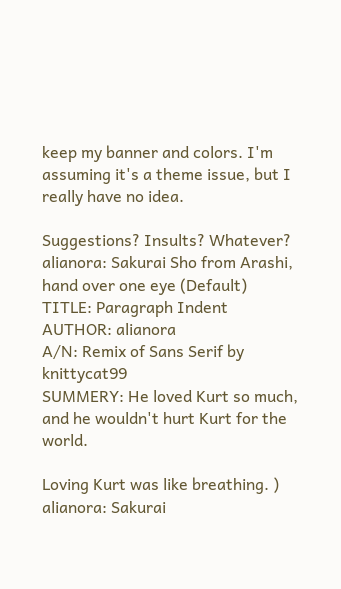keep my banner and colors. I'm assuming it's a theme issue, but I really have no idea.

Suggestions? Insults? Whatever?
alianora: Sakurai Sho from Arashi, hand over one eye (Default)
TITLE: Paragraph Indent
AUTHOR: alianora
A/N: Remix of Sans Serif by knittycat99
SUMMERY: He loved Kurt so much, and he wouldn't hurt Kurt for the world.

Loving Kurt was like breathing. )
alianora: Sakurai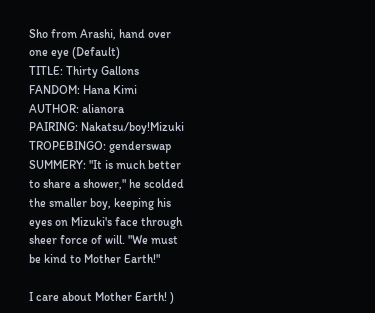Sho from Arashi, hand over one eye (Default)
TITLE: Thirty Gallons
FANDOM: Hana Kimi
AUTHOR: alianora
PAIRING: Nakatsu/boy!Mizuki
TROPEBINGO: genderswap
SUMMERY: "It is much better to share a shower," he scolded the smaller boy, keeping his eyes on Mizuki's face through sheer force of will. "We must be kind to Mother Earth!"

I care about Mother Earth! )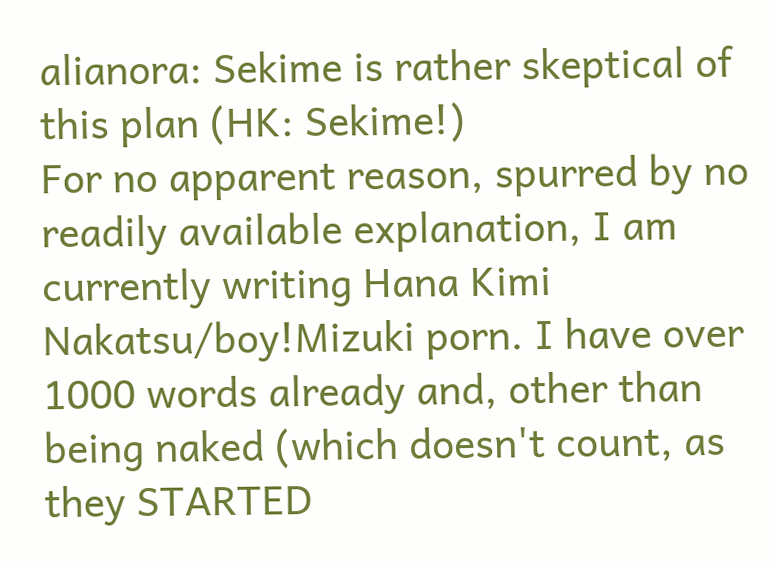alianora: Sekime is rather skeptical of this plan (HK: Sekime!)
For no apparent reason, spurred by no readily available explanation, I am currently writing Hana Kimi Nakatsu/boy!Mizuki porn. I have over 1000 words already and, other than being naked (which doesn't count, as they STARTED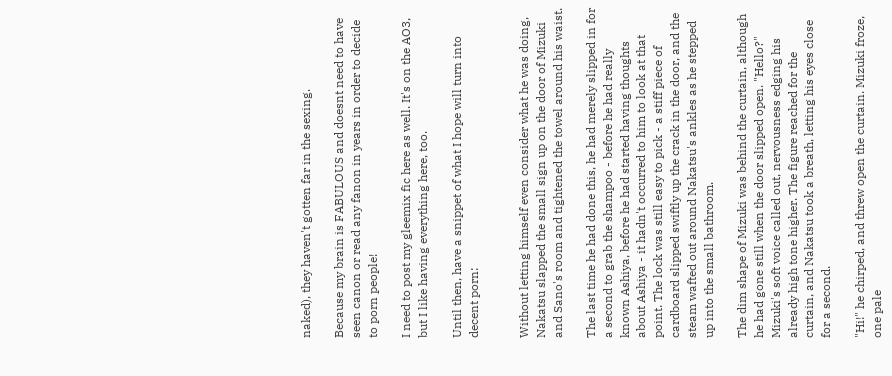naked), they haven't gotten far in the sexing.

Because my brain is FABULOUS and doesnt need to have seen canon or read any fanon in years in order to decide to porn people!

I need to post my gleemix fic here as well. It's on the AO3, but I like having everything here, too.

Until then, have a snippet of what I hope will turn into decent porn:


Without letting himself even consider what he was doing, Nakatsu slapped the small sign up on the door of Mizuki and Sano's room and tightened the towel around his waist.

The last time he had done this, he had merely slipped in for a second to grab the shampoo - before he had really known Ashiya, before he had started having thoughts about Ashiya - it hadn't occurred to him to look at that point. The lock was still easy to pick - a stiff piece of cardboard slipped swiftly up the crack in the door, and the steam wafted out around Nakatsu's ankles as he stepped up into the small bathroom.

The dim shape of Mizuki was behind the curtain, although he had gone still when the door slipped open. "Hello?" Mizuki's soft voice called out, nervousness edging his already high tone higher. The figure reached for the curtain, and Nakatsu took a breath, letting his eyes close for a second.

"Hi!" he chirped, and threw open the curtain. Mizuki froze, one pale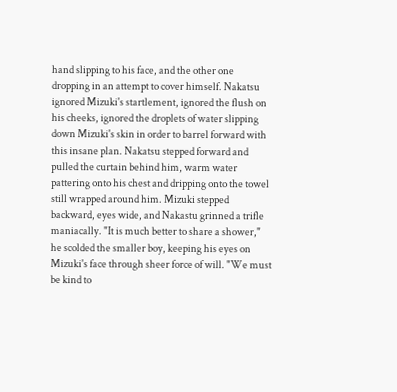hand slipping to his face, and the other one dropping in an attempt to cover himself. Nakatsu ignored Mizuki's startlement, ignored the flush on his cheeks, ignored the droplets of water slipping down Mizuki's skin in order to barrel forward with this insane plan. Nakatsu stepped forward and pulled the curtain behind him, warm water pattering onto his chest and dripping onto the towel still wrapped around him. Mizuki stepped backward, eyes wide, and Nakastu grinned a trifle maniacally. "It is much better to share a shower," he scolded the smaller boy, keeping his eyes on Mizuki's face through sheer force of will. "We must be kind to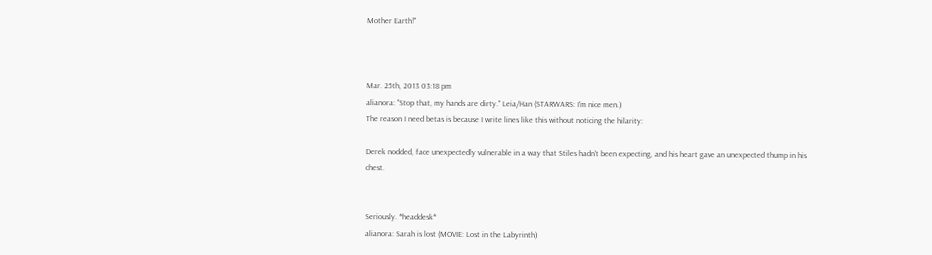Mother Earth!"



Mar. 25th, 2013 03:18 pm
alianora: "Stop that, my hands are dirty." Leia/Han (STARWARS: I'm nice men.)
The reason I need betas is because I write lines like this without noticing the hilarity:

Derek nodded, face unexpectedly vulnerable in a way that Stiles hadn't been expecting, and his heart gave an unexpected thump in his chest.


Seriously. *headdesk*
alianora: Sarah is lost (MOVIE: Lost in the Labyrinth)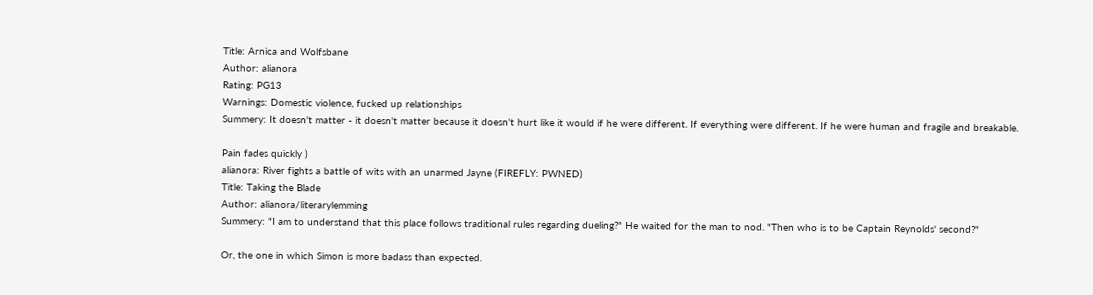Title: Arnica and Wolfsbane
Author: alianora
Rating: PG13
Warnings: Domestic violence, fucked up relationships
Summery: It doesn't matter - it doesn't matter because it doesn't hurt like it would if he were different. If everything were different. If he were human and fragile and breakable.

Pain fades quickly )
alianora: River fights a battle of wits with an unarmed Jayne (FIREFLY: PWNED)
Title: Taking the Blade
Author: alianora/literarylemming
Summery: "I am to understand that this place follows traditional rules regarding dueling?" He waited for the man to nod. "Then who is to be Captain Reynolds' second?"

Or, the one in which Simon is more badass than expected.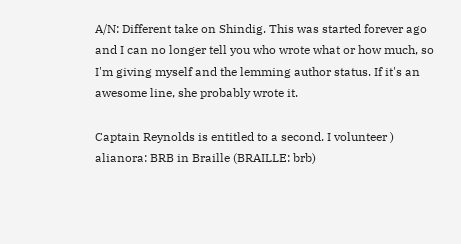A/N: Different take on Shindig. This was started forever ago and I can no longer tell you who wrote what or how much, so I'm giving myself and the lemming author status. If it's an awesome line, she probably wrote it.

Captain Reynolds is entitled to a second. I volunteer )
alianora: BRB in Braille (BRAILLE: brb)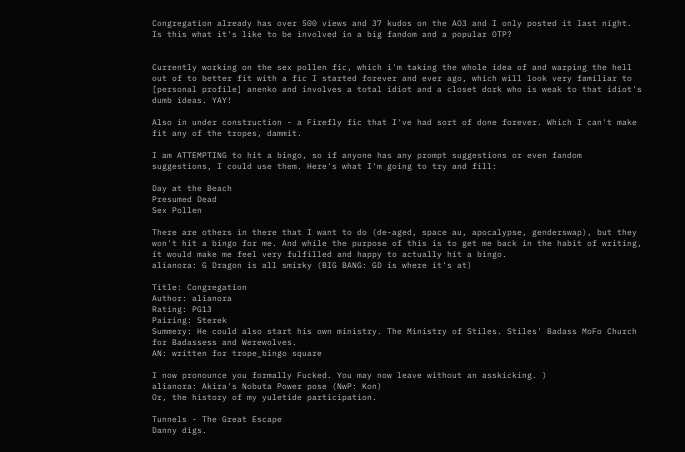Congregation already has over 500 views and 37 kudos on the AO3 and I only posted it last night. Is this what it's like to be involved in a big fandom and a popular OTP?


Currently working on the sex pollen fic, which i'm taking the whole idea of and warping the hell out of to better fit with a fic I started forever and ever ago, which will look very familiar to [personal profile] anenko and involves a total idiot and a closet dork who is weak to that idiot's dumb ideas. YAY!

Also in under construction - a Firefly fic that I've had sort of done forever. Which I can't make fit any of the tropes, dammit.

I am ATTEMPTING to hit a bingo, so if anyone has any prompt suggestions or even fandom suggestions, I could use them. Here's what I'm going to try and fill:

Day at the Beach
Presumed Dead
Sex Pollen

There are others in there that I want to do (de-aged, space au, apocalypse, genderswap), but they won't hit a bingo for me. And while the purpose of this is to get me back in the habit of writing, it would make me feel very fulfilled and happy to actually hit a bingo.
alianora: G Dragon is all smirky (BIG BANG: GD is where it's at)

Title: Congregation
Author: alianora
Rating: PG13
Pairing: Sterek
Summery: He could also start his own ministry. The Ministry of Stiles. Stiles' Badass MoFo Church for Badassess and Werewolves.
AN: written for trope_bingo square

I now pronounce you formally Fucked. You may now leave without an asskicking. )
alianora: Akira's Nobuta Power pose (NwP: Kon)
Or, the history of my yuletide participation.

Tunnels - The Great Escape
Danny digs.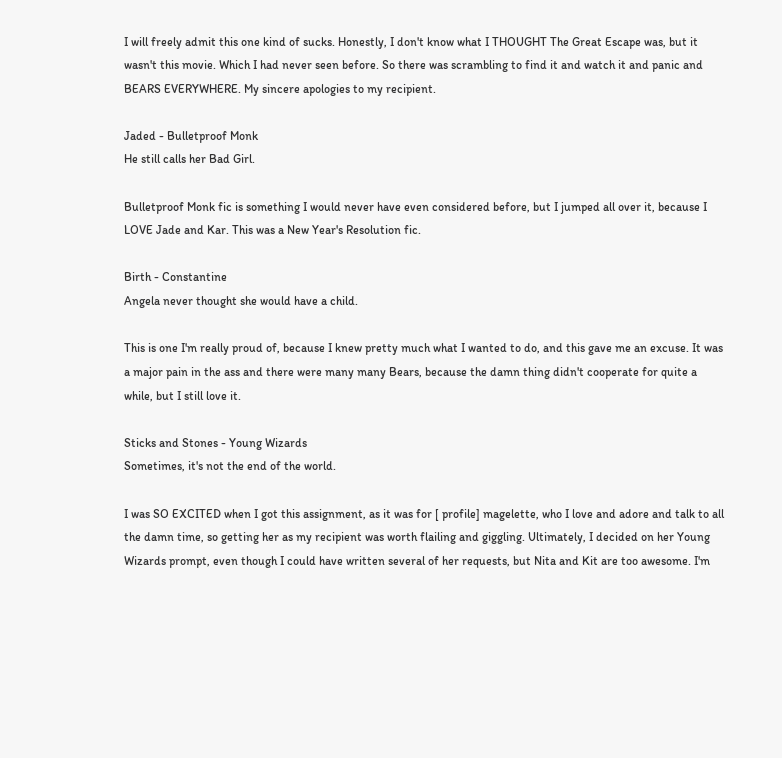I will freely admit this one kind of sucks. Honestly, I don't know what I THOUGHT The Great Escape was, but it wasn't this movie. Which I had never seen before. So there was scrambling to find it and watch it and panic and BEARS EVERYWHERE. My sincere apologies to my recipient.

Jaded - Bulletproof Monk
He still calls her Bad Girl.

Bulletproof Monk fic is something I would never have even considered before, but I jumped all over it, because I LOVE Jade and Kar. This was a New Year's Resolution fic.

Birth - Constantine
Angela never thought she would have a child.

This is one I'm really proud of, because I knew pretty much what I wanted to do, and this gave me an excuse. It was a major pain in the ass and there were many many Bears, because the damn thing didn't cooperate for quite a while, but I still love it.

Sticks and Stones - Young Wizards
Sometimes, it's not the end of the world.

I was SO EXCITED when I got this assignment, as it was for [ profile] magelette, who I love and adore and talk to all the damn time, so getting her as my recipient was worth flailing and giggling. Ultimately, I decided on her Young Wizards prompt, even though I could have written several of her requests, but Nita and Kit are too awesome. I'm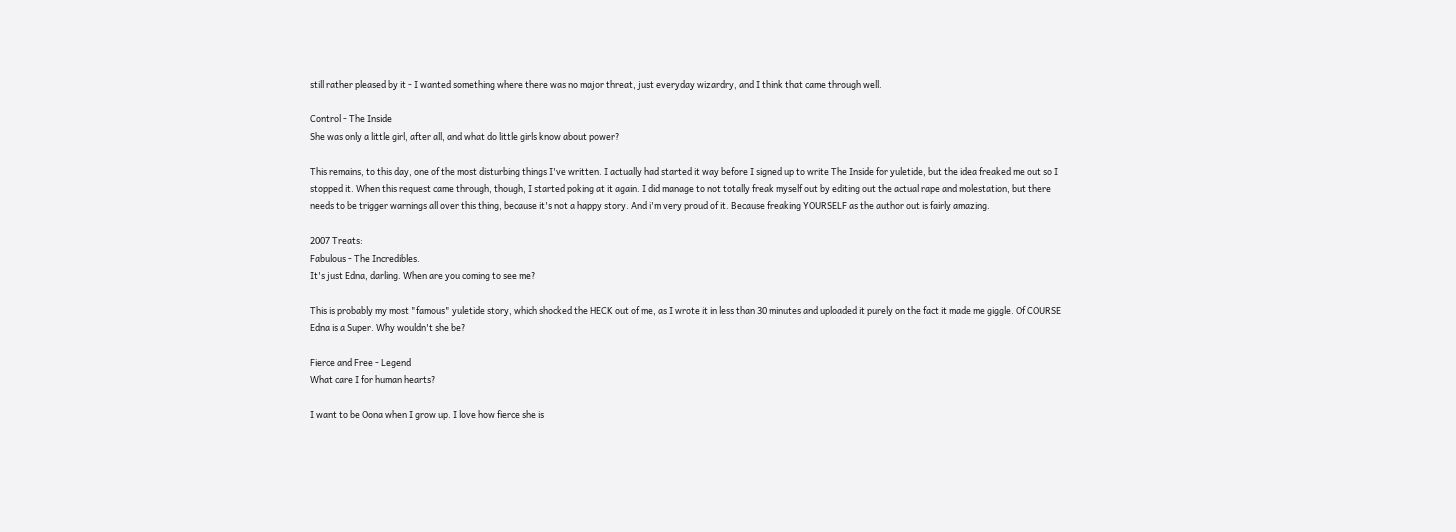still rather pleased by it - I wanted something where there was no major threat, just everyday wizardry, and I think that came through well.

Control - The Inside
She was only a little girl, after all, and what do little girls know about power?

This remains, to this day, one of the most disturbing things I've written. I actually had started it way before I signed up to write The Inside for yuletide, but the idea freaked me out so I stopped it. When this request came through, though, I started poking at it again. I did manage to not totally freak myself out by editing out the actual rape and molestation, but there needs to be trigger warnings all over this thing, because it's not a happy story. And i'm very proud of it. Because freaking YOURSELF as the author out is fairly amazing.

2007 Treats:
Fabulous - The Incredibles.
It's just Edna, darling. When are you coming to see me?

This is probably my most "famous" yuletide story, which shocked the HECK out of me, as I wrote it in less than 30 minutes and uploaded it purely on the fact it made me giggle. Of COURSE Edna is a Super. Why wouldn't she be?

Fierce and Free - Legend
What care I for human hearts?

I want to be Oona when I grow up. I love how fierce she is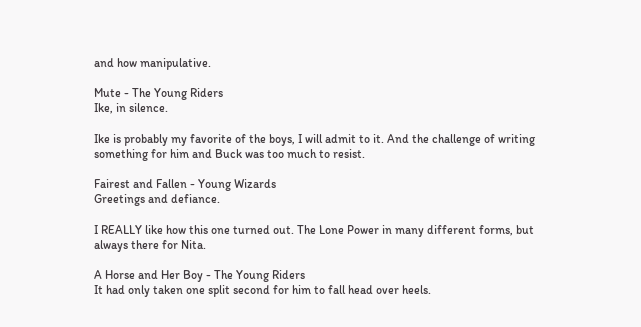and how manipulative.

Mute - The Young Riders
Ike, in silence.

Ike is probably my favorite of the boys, I will admit to it. And the challenge of writing something for him and Buck was too much to resist.

Fairest and Fallen - Young Wizards
Greetings and defiance.

I REALLY like how this one turned out. The Lone Power in many different forms, but always there for Nita.

A Horse and Her Boy - The Young Riders
It had only taken one split second for him to fall head over heels.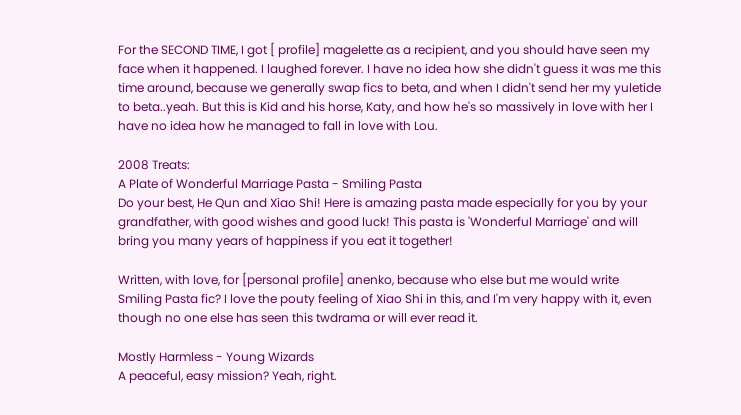For the SECOND TIME, I got [ profile] magelette as a recipient, and you should have seen my face when it happened. I laughed forever. I have no idea how she didn't guess it was me this time around, because we generally swap fics to beta, and when I didn't send her my yuletide to beta..yeah. But this is Kid and his horse, Katy, and how he's so massively in love with her I have no idea how he managed to fall in love with Lou.

2008 Treats:
A Plate of Wonderful Marriage Pasta - Smiling Pasta
Do your best, He Qun and Xiao Shi! Here is amazing pasta made especially for you by your grandfather, with good wishes and good luck! This pasta is 'Wonderful Marriage' and will bring you many years of happiness if you eat it together!

Written, with love, for [personal profile] anenko, because who else but me would write Smiling Pasta fic? I love the pouty feeling of Xiao Shi in this, and I'm very happy with it, even though no one else has seen this twdrama or will ever read it.

Mostly Harmless - Young Wizards
A peaceful, easy mission? Yeah, right.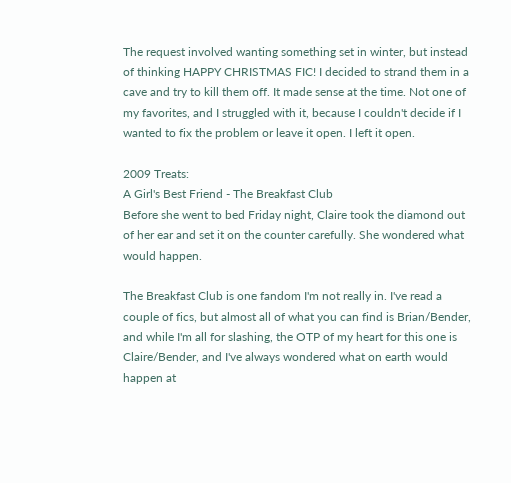The request involved wanting something set in winter, but instead of thinking HAPPY CHRISTMAS FIC! I decided to strand them in a cave and try to kill them off. It made sense at the time. Not one of my favorites, and I struggled with it, because I couldn't decide if I wanted to fix the problem or leave it open. I left it open.

2009 Treats:
A Girl's Best Friend - The Breakfast Club
Before she went to bed Friday night, Claire took the diamond out of her ear and set it on the counter carefully. She wondered what would happen.

The Breakfast Club is one fandom I'm not really in. I've read a couple of fics, but almost all of what you can find is Brian/Bender, and while I'm all for slashing, the OTP of my heart for this one is Claire/Bender, and I've always wondered what on earth would happen at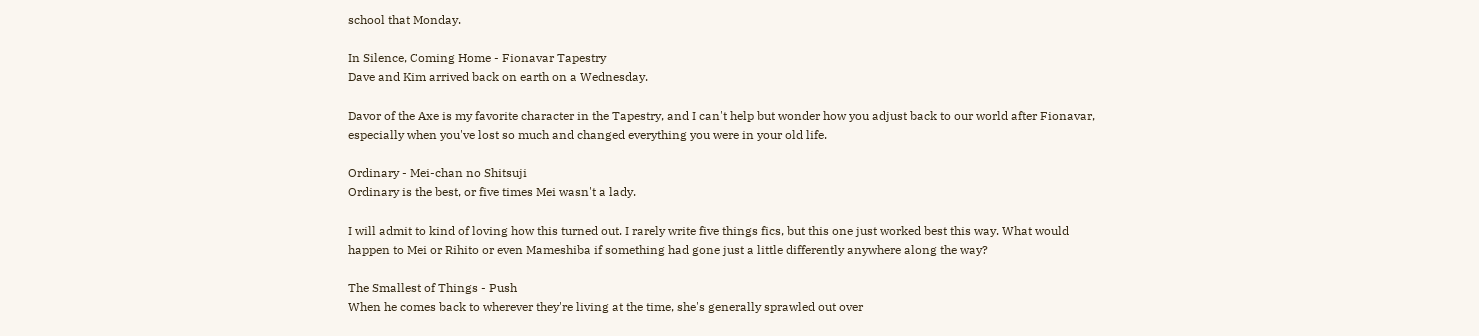school that Monday.

In Silence, Coming Home - Fionavar Tapestry
Dave and Kim arrived back on earth on a Wednesday.

Davor of the Axe is my favorite character in the Tapestry, and I can't help but wonder how you adjust back to our world after Fionavar, especially when you've lost so much and changed everything you were in your old life.

Ordinary - Mei-chan no Shitsuji
Ordinary is the best, or five times Mei wasn't a lady.

I will admit to kind of loving how this turned out. I rarely write five things fics, but this one just worked best this way. What would happen to Mei or Rihito or even Mameshiba if something had gone just a little differently anywhere along the way?

The Smallest of Things - Push
When he comes back to wherever they're living at the time, she's generally sprawled out over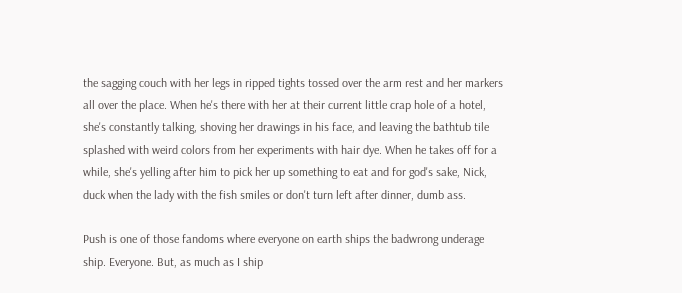the sagging couch with her legs in ripped tights tossed over the arm rest and her markers all over the place. When he's there with her at their current little crap hole of a hotel, she's constantly talking, shoving her drawings in his face, and leaving the bathtub tile splashed with weird colors from her experiments with hair dye. When he takes off for a while, she's yelling after him to pick her up something to eat and for god's sake, Nick, duck when the lady with the fish smiles or don't turn left after dinner, dumb ass.

Push is one of those fandoms where everyone on earth ships the badwrong underage ship. Everyone. But, as much as I ship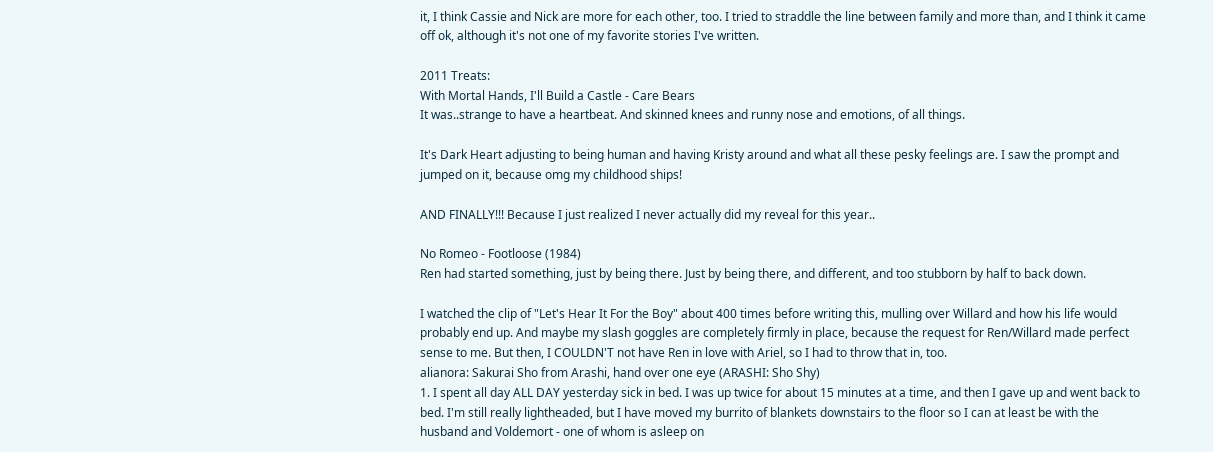it, I think Cassie and Nick are more for each other, too. I tried to straddle the line between family and more than, and I think it came off ok, although it's not one of my favorite stories I've written.

2011 Treats:
With Mortal Hands, I'll Build a Castle - Care Bears
It was..strange to have a heartbeat. And skinned knees and runny nose and emotions, of all things.

It's Dark Heart adjusting to being human and having Kristy around and what all these pesky feelings are. I saw the prompt and jumped on it, because omg my childhood ships!

AND FINALLY!!! Because I just realized I never actually did my reveal for this year..

No Romeo - Footloose (1984)
Ren had started something, just by being there. Just by being there, and different, and too stubborn by half to back down.

I watched the clip of "Let's Hear It For the Boy" about 400 times before writing this, mulling over Willard and how his life would probably end up. And maybe my slash goggles are completely firmly in place, because the request for Ren/Willard made perfect sense to me. But then, I COULDN'T not have Ren in love with Ariel, so I had to throw that in, too.
alianora: Sakurai Sho from Arashi, hand over one eye (ARASHI: Sho Shy)
1. I spent all day ALL DAY yesterday sick in bed. I was up twice for about 15 minutes at a time, and then I gave up and went back to bed. I'm still really lightheaded, but I have moved my burrito of blankets downstairs to the floor so I can at least be with the husband and Voldemort - one of whom is asleep on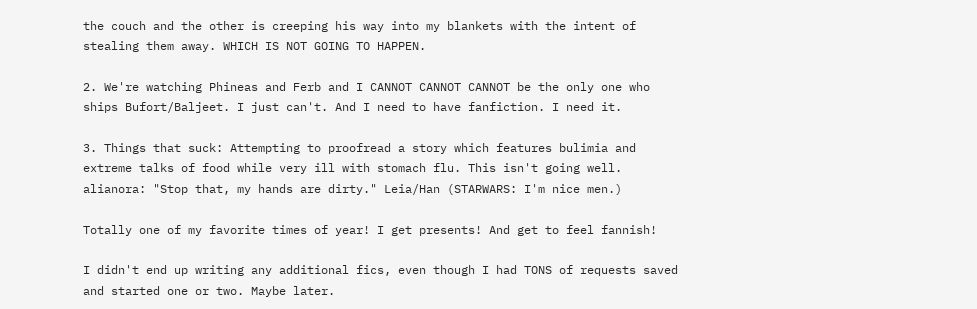the couch and the other is creeping his way into my blankets with the intent of stealing them away. WHICH IS NOT GOING TO HAPPEN.

2. We're watching Phineas and Ferb and I CANNOT CANNOT CANNOT be the only one who ships Bufort/Baljeet. I just can't. And I need to have fanfiction. I need it.

3. Things that suck: Attempting to proofread a story which features bulimia and extreme talks of food while very ill with stomach flu. This isn't going well.
alianora: "Stop that, my hands are dirty." Leia/Han (STARWARS: I'm nice men.)

Totally one of my favorite times of year! I get presents! And get to feel fannish!

I didn't end up writing any additional fics, even though I had TONS of requests saved and started one or two. Maybe later.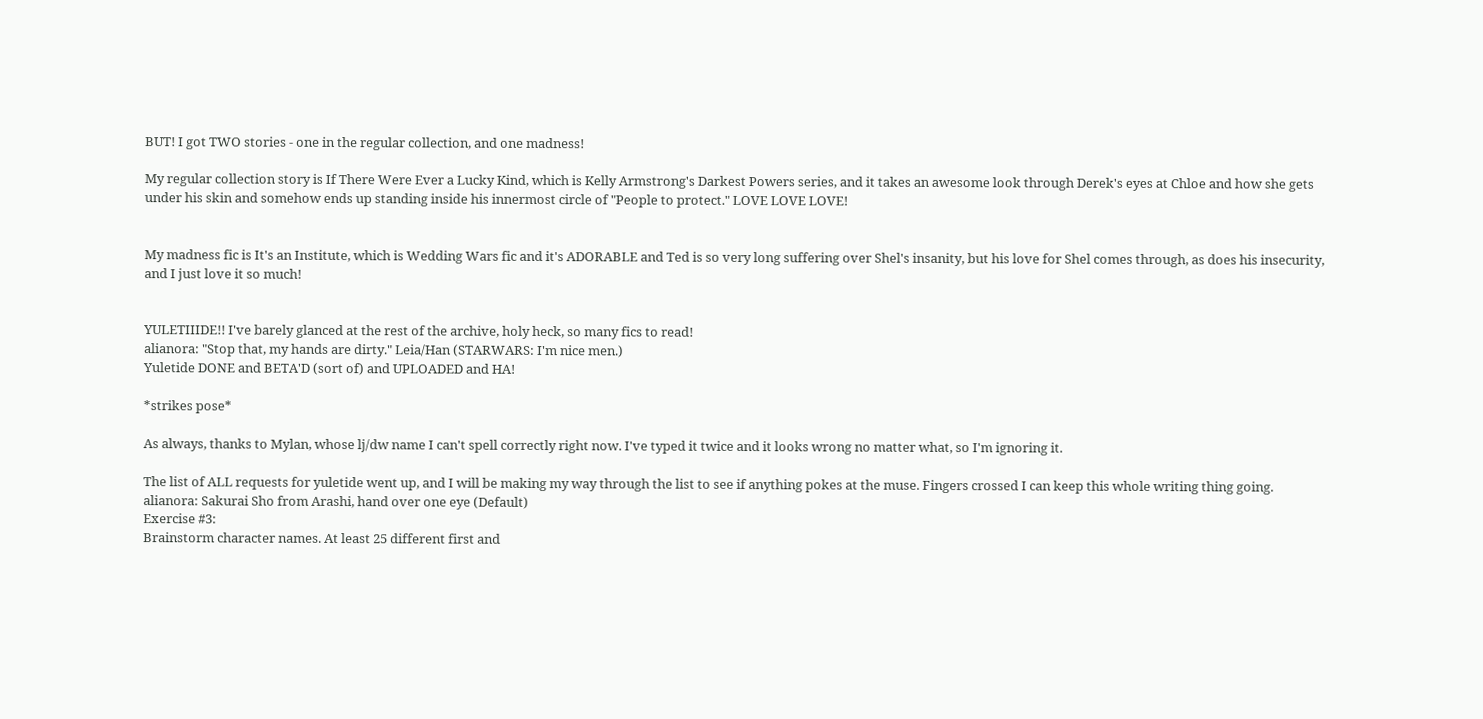BUT! I got TWO stories - one in the regular collection, and one madness!

My regular collection story is If There Were Ever a Lucky Kind, which is Kelly Armstrong's Darkest Powers series, and it takes an awesome look through Derek's eyes at Chloe and how she gets under his skin and somehow ends up standing inside his innermost circle of "People to protect." LOVE LOVE LOVE!


My madness fic is It's an Institute, which is Wedding Wars fic and it's ADORABLE and Ted is so very long suffering over Shel's insanity, but his love for Shel comes through, as does his insecurity, and I just love it so much!


YULETIIIDE!! I've barely glanced at the rest of the archive, holy heck, so many fics to read!
alianora: "Stop that, my hands are dirty." Leia/Han (STARWARS: I'm nice men.)
Yuletide DONE and BETA'D (sort of) and UPLOADED and HA!

*strikes pose*

As always, thanks to Mylan, whose lj/dw name I can't spell correctly right now. I've typed it twice and it looks wrong no matter what, so I'm ignoring it.

The list of ALL requests for yuletide went up, and I will be making my way through the list to see if anything pokes at the muse. Fingers crossed I can keep this whole writing thing going.
alianora: Sakurai Sho from Arashi, hand over one eye (Default)
Exercise #3:
Brainstorm character names. At least 25 different first and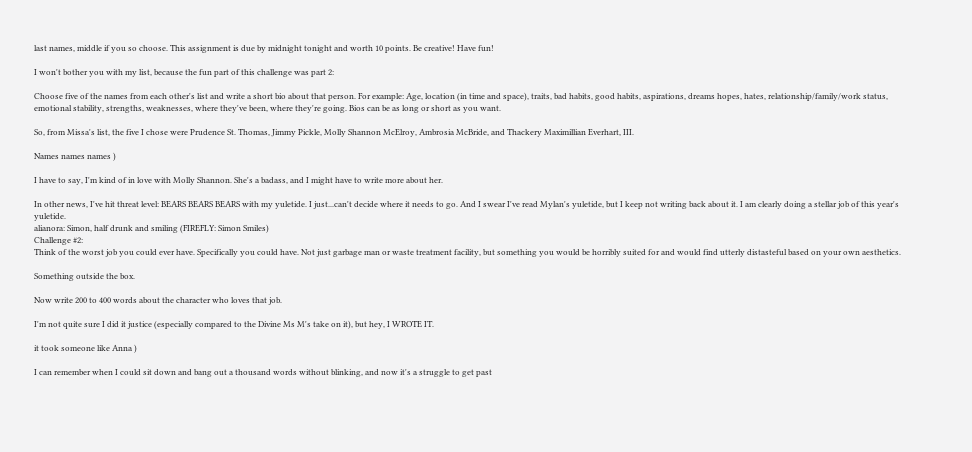last names, middle if you so choose. This assignment is due by midnight tonight and worth 10 points. Be creative! Have fun!

I won't bother you with my list, because the fun part of this challenge was part 2:

Choose five of the names from each other's list and write a short bio about that person. For example: Age, location (in time and space), traits, bad habits, good habits, aspirations, dreams hopes, hates, relationship/family/work status, emotional stability, strengths, weaknesses, where they've been, where they're going. Bios can be as long or short as you want.

So, from Missa's list, the five I chose were Prudence St. Thomas, Jimmy Pickle, Molly Shannon McElroy, Ambrosia McBride, and Thackery Maximillian Everhart, III.

Names names names )

I have to say, I'm kind of in love with Molly Shannon. She's a badass, and I might have to write more about her.

In other news, I've hit threat level: BEARS BEARS BEARS with my yuletide. I just...can't decide where it needs to go. And I swear I've read Mylan's yuletide, but I keep not writing back about it. I am clearly doing a stellar job of this year's yuletide.
alianora: Simon, half drunk and smiling (FIREFLY: Simon Smiles)
Challenge #2:
Think of the worst job you could ever have. Specifically you could have. Not just garbage man or waste treatment facility, but something you would be horribly suited for and would find utterly distasteful based on your own aesthetics.

Something outside the box.

Now write 200 to 400 words about the character who loves that job.

I'm not quite sure I did it justice (especially compared to the Divine Ms M's take on it), but hey, I WROTE IT.

it took someone like Anna )

I can remember when I could sit down and bang out a thousand words without blinking, and now it's a struggle to get past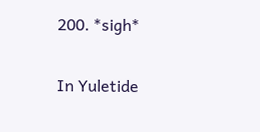200. *sigh*

In Yuletide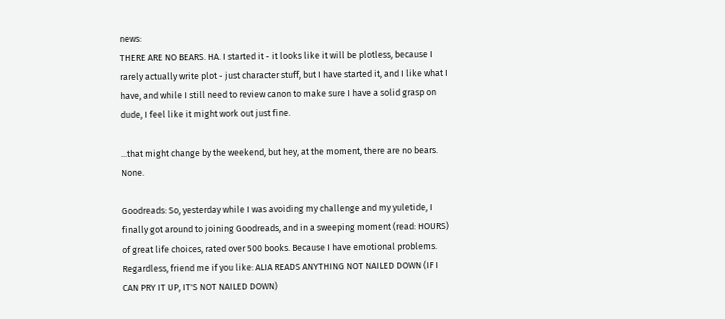news:
THERE ARE NO BEARS. HA. I started it - it looks like it will be plotless, because I rarely actually write plot - just character stuff, but I have started it, and I like what I have, and while I still need to review canon to make sure I have a solid grasp on dude, I feel like it might work out just fine.

...that might change by the weekend, but hey, at the moment, there are no bears. None.

Goodreads: So, yesterday while I was avoiding my challenge and my yuletide, I finally got around to joining Goodreads, and in a sweeping moment (read: HOURS) of great life choices, rated over 500 books. Because I have emotional problems. Regardless, friend me if you like: ALIA READS ANYTHING NOT NAILED DOWN (IF I CAN PRY IT UP, IT'S NOT NAILED DOWN)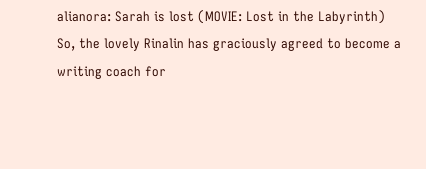alianora: Sarah is lost (MOVIE: Lost in the Labyrinth)
So, the lovely Rinalin has graciously agreed to become a writing coach for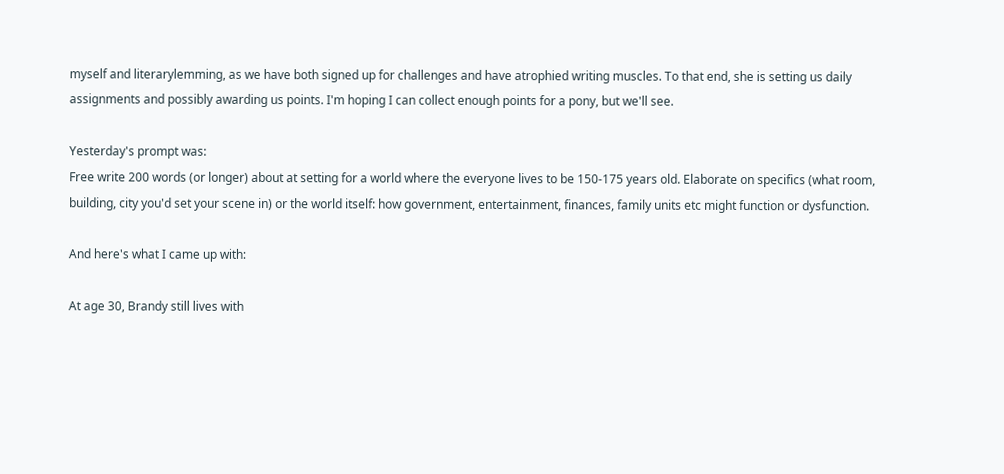myself and literarylemming, as we have both signed up for challenges and have atrophied writing muscles. To that end, she is setting us daily assignments and possibly awarding us points. I'm hoping I can collect enough points for a pony, but we'll see.

Yesterday's prompt was:
Free write 200 words (or longer) about at setting for a world where the everyone lives to be 150-175 years old. Elaborate on specifics (what room, building, city you'd set your scene in) or the world itself: how government, entertainment, finances, family units etc might function or dysfunction.

And here's what I came up with:

At age 30, Brandy still lives with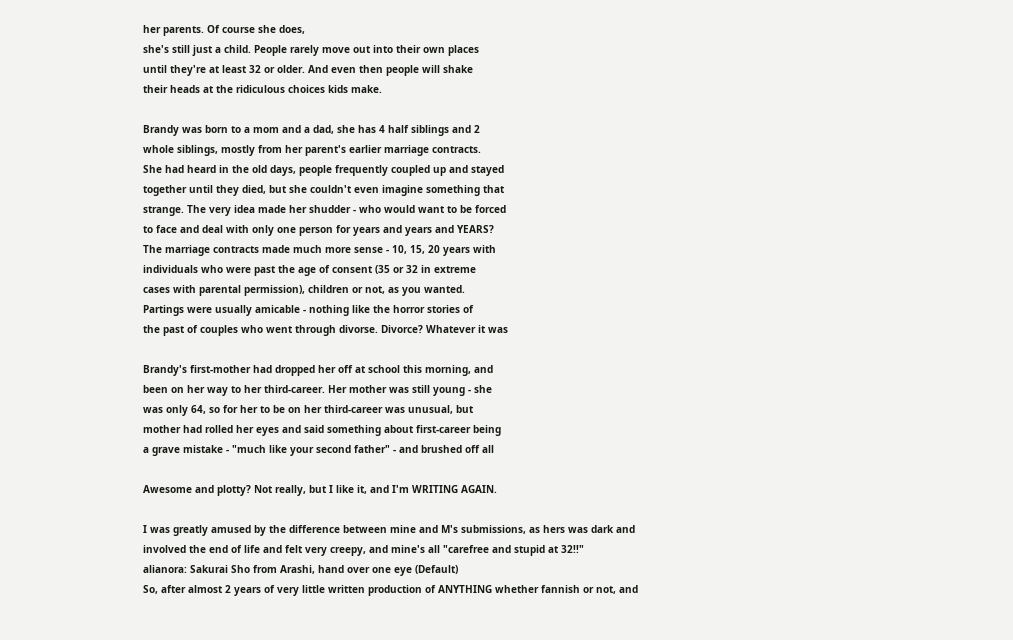her parents. Of course she does,
she's still just a child. People rarely move out into their own places
until they're at least 32 or older. And even then people will shake
their heads at the ridiculous choices kids make.

Brandy was born to a mom and a dad, she has 4 half siblings and 2
whole siblings, mostly from her parent's earlier marriage contracts.
She had heard in the old days, people frequently coupled up and stayed
together until they died, but she couldn't even imagine something that
strange. The very idea made her shudder - who would want to be forced
to face and deal with only one person for years and years and YEARS?
The marriage contracts made much more sense - 10, 15, 20 years with
individuals who were past the age of consent (35 or 32 in extreme
cases with parental permission), children or not, as you wanted.
Partings were usually amicable - nothing like the horror stories of
the past of couples who went through divorse. Divorce? Whatever it was

Brandy's first-mother had dropped her off at school this morning, and
been on her way to her third-career. Her mother was still young - she
was only 64, so for her to be on her third-career was unusual, but
mother had rolled her eyes and said something about first-career being
a grave mistake - "much like your second father" - and brushed off all

Awesome and plotty? Not really, but I like it, and I'm WRITING AGAIN.

I was greatly amused by the difference between mine and M's submissions, as hers was dark and involved the end of life and felt very creepy, and mine's all "carefree and stupid at 32!!"
alianora: Sakurai Sho from Arashi, hand over one eye (Default)
So, after almost 2 years of very little written production of ANYTHING whether fannish or not, and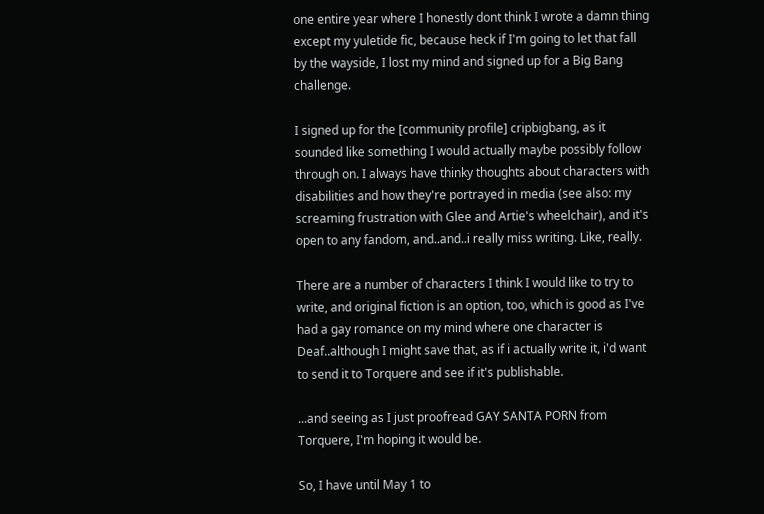one entire year where I honestly dont think I wrote a damn thing except my yuletide fic, because heck if I'm going to let that fall by the wayside, I lost my mind and signed up for a Big Bang challenge.

I signed up for the [community profile] cripbigbang, as it sounded like something I would actually maybe possibly follow through on. I always have thinky thoughts about characters with disabilities and how they're portrayed in media (see also: my screaming frustration with Glee and Artie's wheelchair), and it's open to any fandom, and..and..i really miss writing. Like, really.

There are a number of characters I think I would like to try to write, and original fiction is an option, too, which is good as I've had a gay romance on my mind where one character is Deaf..although I might save that, as if i actually write it, i'd want to send it to Torquere and see if it's publishable.

...and seeing as I just proofread GAY SANTA PORN from Torquere, I'm hoping it would be.

So, I have until May 1 to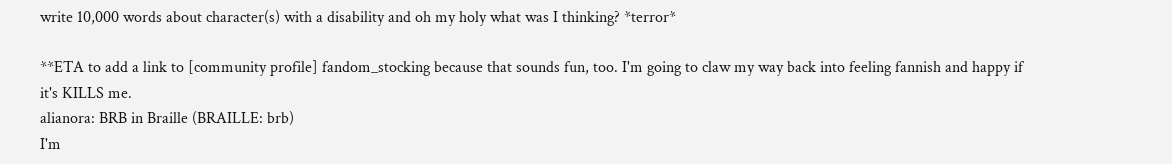write 10,000 words about character(s) with a disability and oh my holy what was I thinking? *terror*

**ETA to add a link to [community profile] fandom_stocking because that sounds fun, too. I'm going to claw my way back into feeling fannish and happy if it's KILLS me.
alianora: BRB in Braille (BRAILLE: brb)
I'm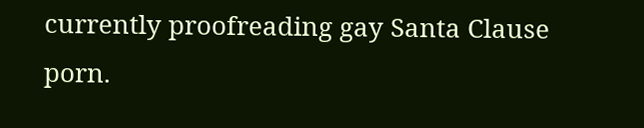currently proofreading gay Santa Clause porn.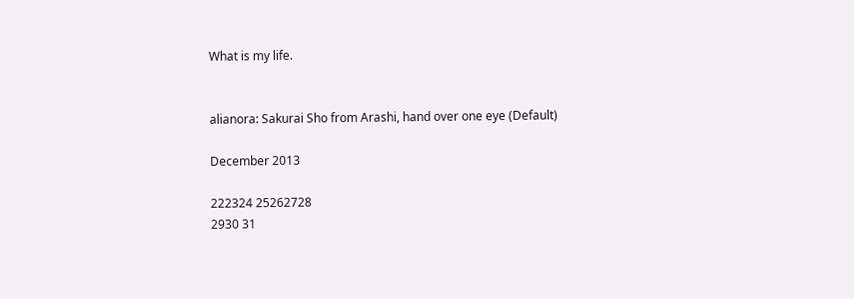What is my life.


alianora: Sakurai Sho from Arashi, hand over one eye (Default)

December 2013

222324 25262728
2930 31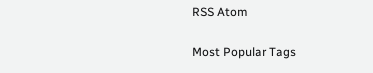RSS Atom

Most Popular Tags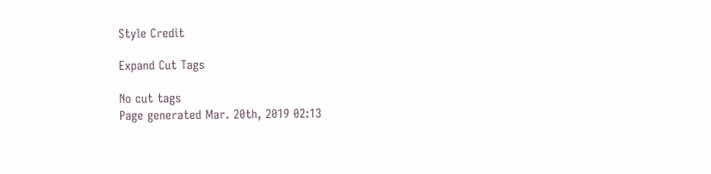Style Credit

Expand Cut Tags

No cut tags
Page generated Mar. 20th, 2019 02:13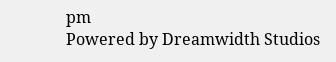pm
Powered by Dreamwidth Studios